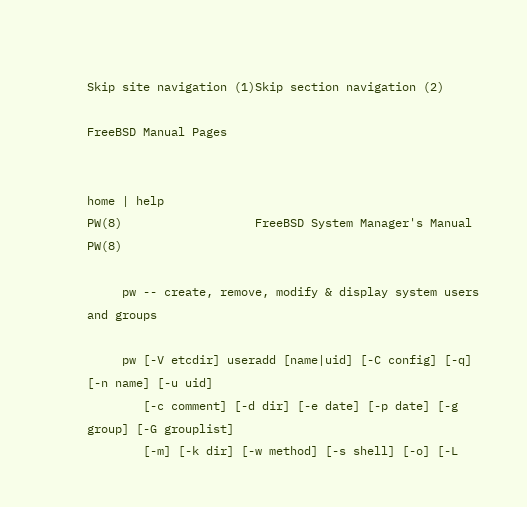Skip site navigation (1)Skip section navigation (2)

FreeBSD Manual Pages


home | help
PW(8)                   FreeBSD System Manager's Manual                  PW(8)

     pw -- create, remove, modify & display system users and groups

     pw [-V etcdir] useradd [name|uid] [-C config] [-q] [-n name] [-u uid]
        [-c comment] [-d dir] [-e date] [-p date] [-g group] [-G grouplist]
        [-m] [-k dir] [-w method] [-s shell] [-o] [-L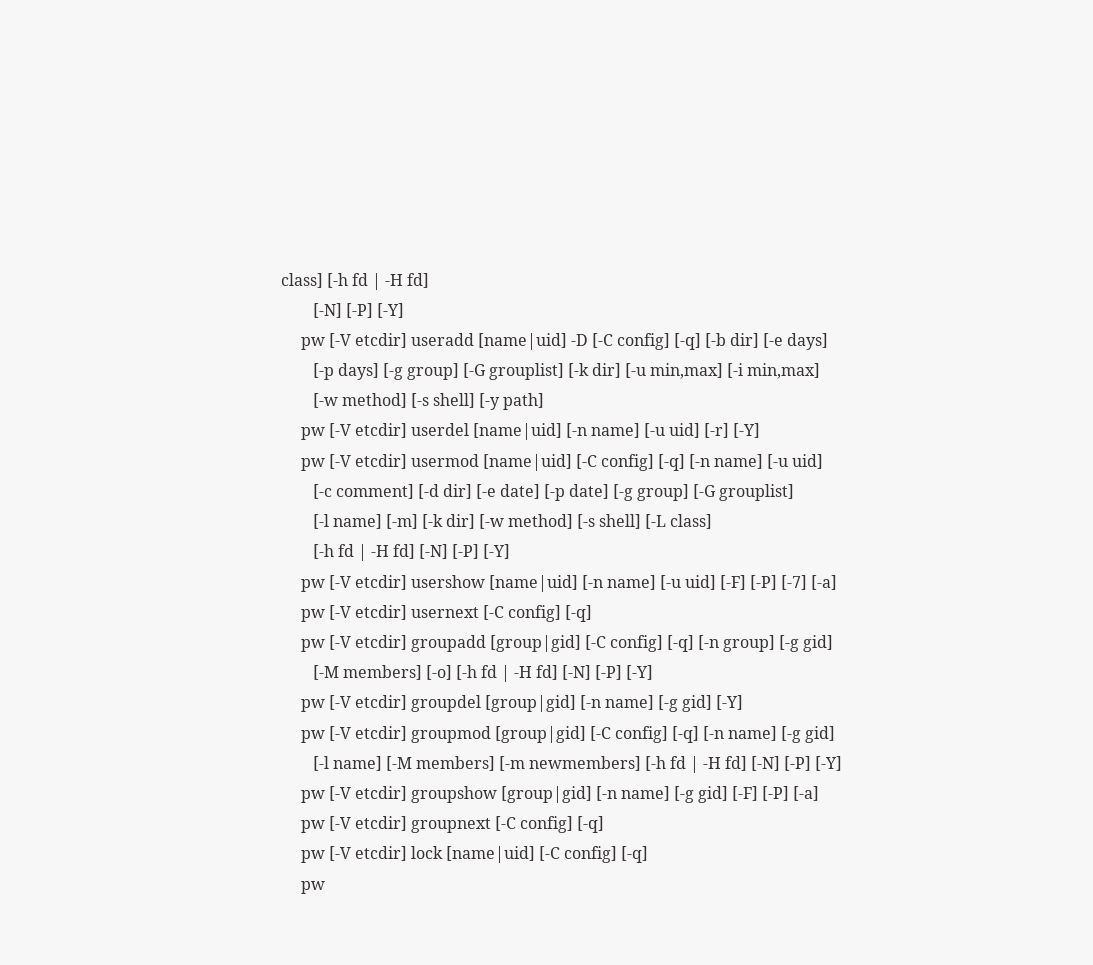class] [-h fd | -H fd]
        [-N] [-P] [-Y]
     pw [-V etcdir] useradd [name|uid] -D [-C config] [-q] [-b dir] [-e days]
        [-p days] [-g group] [-G grouplist] [-k dir] [-u min,max] [-i min,max]
        [-w method] [-s shell] [-y path]
     pw [-V etcdir] userdel [name|uid] [-n name] [-u uid] [-r] [-Y]
     pw [-V etcdir] usermod [name|uid] [-C config] [-q] [-n name] [-u uid]
        [-c comment] [-d dir] [-e date] [-p date] [-g group] [-G grouplist]
        [-l name] [-m] [-k dir] [-w method] [-s shell] [-L class]
        [-h fd | -H fd] [-N] [-P] [-Y]
     pw [-V etcdir] usershow [name|uid] [-n name] [-u uid] [-F] [-P] [-7] [-a]
     pw [-V etcdir] usernext [-C config] [-q]
     pw [-V etcdir] groupadd [group|gid] [-C config] [-q] [-n group] [-g gid]
        [-M members] [-o] [-h fd | -H fd] [-N] [-P] [-Y]
     pw [-V etcdir] groupdel [group|gid] [-n name] [-g gid] [-Y]
     pw [-V etcdir] groupmod [group|gid] [-C config] [-q] [-n name] [-g gid]
        [-l name] [-M members] [-m newmembers] [-h fd | -H fd] [-N] [-P] [-Y]
     pw [-V etcdir] groupshow [group|gid] [-n name] [-g gid] [-F] [-P] [-a]
     pw [-V etcdir] groupnext [-C config] [-q]
     pw [-V etcdir] lock [name|uid] [-C config] [-q]
     pw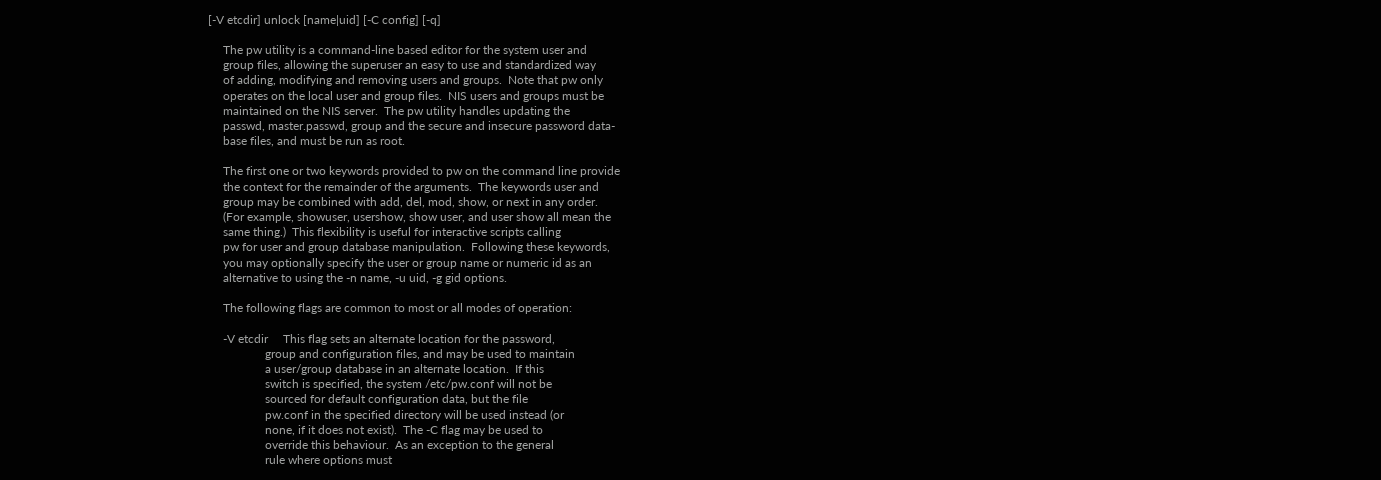[-V etcdir] unlock [name|uid] [-C config] [-q]

     The pw utility is a command-line based editor for the system user and
     group files, allowing the superuser an easy to use and standardized way
     of adding, modifying and removing users and groups.  Note that pw only
     operates on the local user and group files.  NIS users and groups must be
     maintained on the NIS server.  The pw utility handles updating the
     passwd, master.passwd, group and the secure and insecure password data-
     base files, and must be run as root.

     The first one or two keywords provided to pw on the command line provide
     the context for the remainder of the arguments.  The keywords user and
     group may be combined with add, del, mod, show, or next in any order.
     (For example, showuser, usershow, show user, and user show all mean the
     same thing.)  This flexibility is useful for interactive scripts calling
     pw for user and group database manipulation.  Following these keywords,
     you may optionally specify the user or group name or numeric id as an
     alternative to using the -n name, -u uid, -g gid options.

     The following flags are common to most or all modes of operation:

     -V etcdir     This flag sets an alternate location for the password,
                   group and configuration files, and may be used to maintain
                   a user/group database in an alternate location.  If this
                   switch is specified, the system /etc/pw.conf will not be
                   sourced for default configuration data, but the file
                   pw.conf in the specified directory will be used instead (or
                   none, if it does not exist).  The -C flag may be used to
                   override this behaviour.  As an exception to the general
                   rule where options must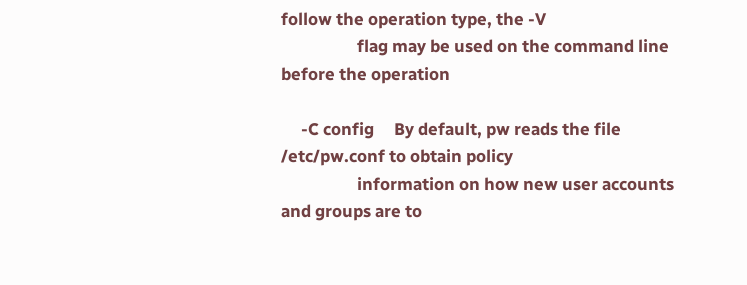follow the operation type, the -V
                   flag may be used on the command line before the operation

     -C config     By default, pw reads the file /etc/pw.conf to obtain policy
                   information on how new user accounts and groups are to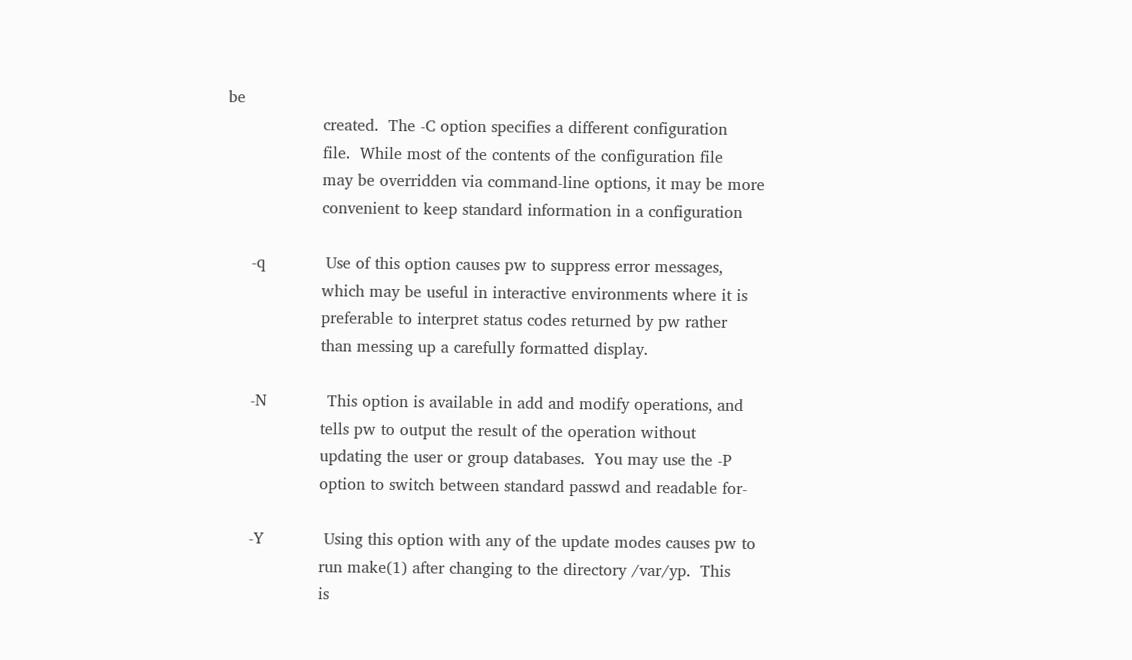be
                   created.  The -C option specifies a different configuration
                   file.  While most of the contents of the configuration file
                   may be overridden via command-line options, it may be more
                   convenient to keep standard information in a configuration

     -q            Use of this option causes pw to suppress error messages,
                   which may be useful in interactive environments where it is
                   preferable to interpret status codes returned by pw rather
                   than messing up a carefully formatted display.

     -N            This option is available in add and modify operations, and
                   tells pw to output the result of the operation without
                   updating the user or group databases.  You may use the -P
                   option to switch between standard passwd and readable for-

     -Y            Using this option with any of the update modes causes pw to
                   run make(1) after changing to the directory /var/yp.  This
                   is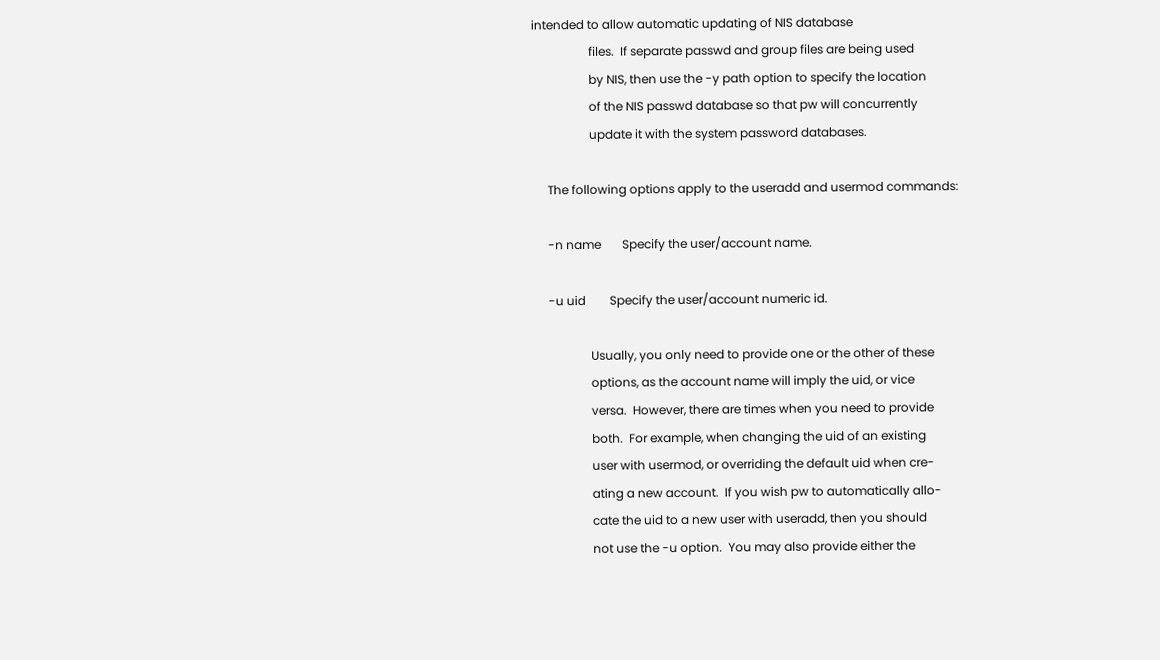intended to allow automatic updating of NIS database
                   files.  If separate passwd and group files are being used
                   by NIS, then use the -y path option to specify the location
                   of the NIS passwd database so that pw will concurrently
                   update it with the system password databases.

     The following options apply to the useradd and usermod commands:

     -n name       Specify the user/account name.

     -u uid        Specify the user/account numeric id.

                   Usually, you only need to provide one or the other of these
                   options, as the account name will imply the uid, or vice
                   versa.  However, there are times when you need to provide
                   both.  For example, when changing the uid of an existing
                   user with usermod, or overriding the default uid when cre-
                   ating a new account.  If you wish pw to automatically allo-
                   cate the uid to a new user with useradd, then you should
                   not use the -u option.  You may also provide either the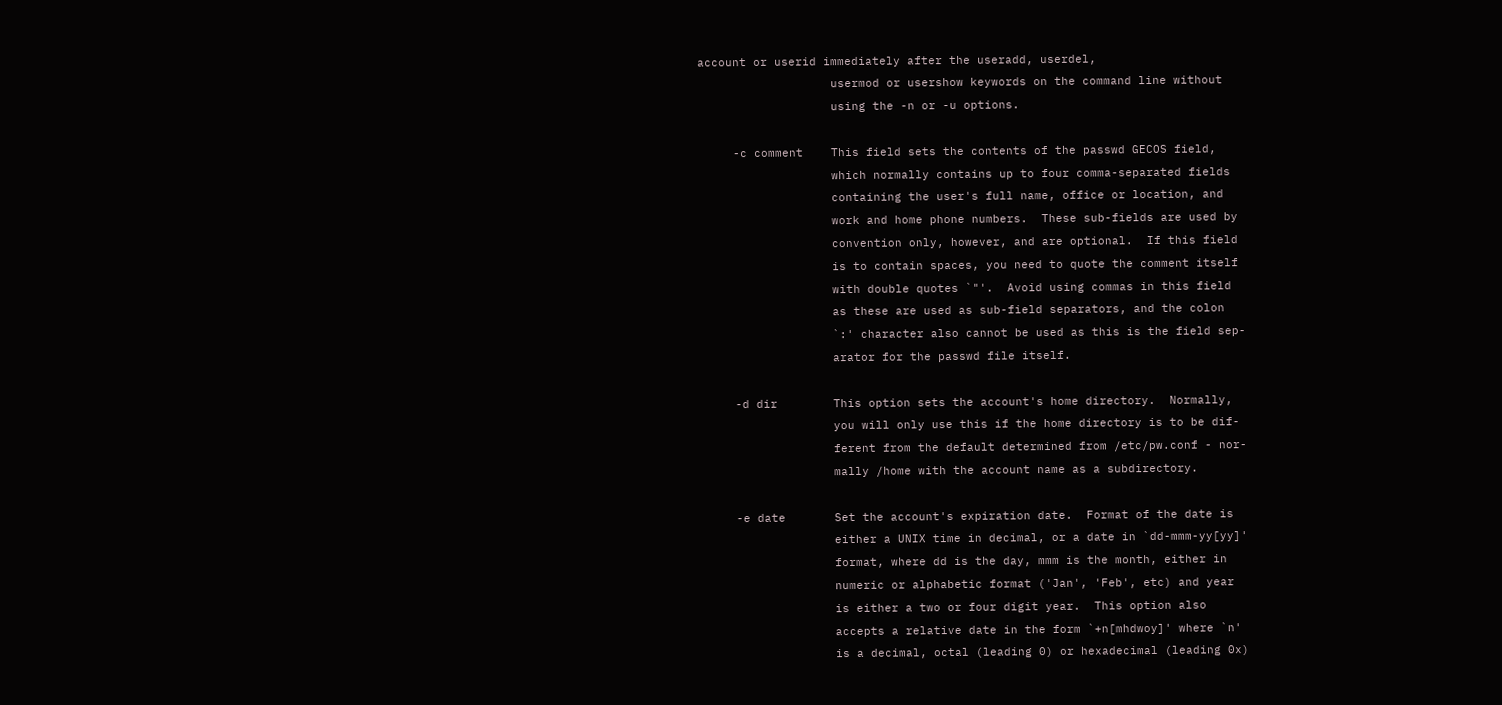account or userid immediately after the useradd, userdel,
                   usermod or usershow keywords on the command line without
                   using the -n or -u options.

     -c comment    This field sets the contents of the passwd GECOS field,
                   which normally contains up to four comma-separated fields
                   containing the user's full name, office or location, and
                   work and home phone numbers.  These sub-fields are used by
                   convention only, however, and are optional.  If this field
                   is to contain spaces, you need to quote the comment itself
                   with double quotes `"'.  Avoid using commas in this field
                   as these are used as sub-field separators, and the colon
                   `:' character also cannot be used as this is the field sep-
                   arator for the passwd file itself.

     -d dir        This option sets the account's home directory.  Normally,
                   you will only use this if the home directory is to be dif-
                   ferent from the default determined from /etc/pw.conf - nor-
                   mally /home with the account name as a subdirectory.

     -e date       Set the account's expiration date.  Format of the date is
                   either a UNIX time in decimal, or a date in `dd-mmm-yy[yy]'
                   format, where dd is the day, mmm is the month, either in
                   numeric or alphabetic format ('Jan', 'Feb', etc) and year
                   is either a two or four digit year.  This option also
                   accepts a relative date in the form `+n[mhdwoy]' where `n'
                   is a decimal, octal (leading 0) or hexadecimal (leading 0x)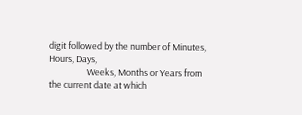digit followed by the number of Minutes, Hours, Days,
                   Weeks, Months or Years from the current date at which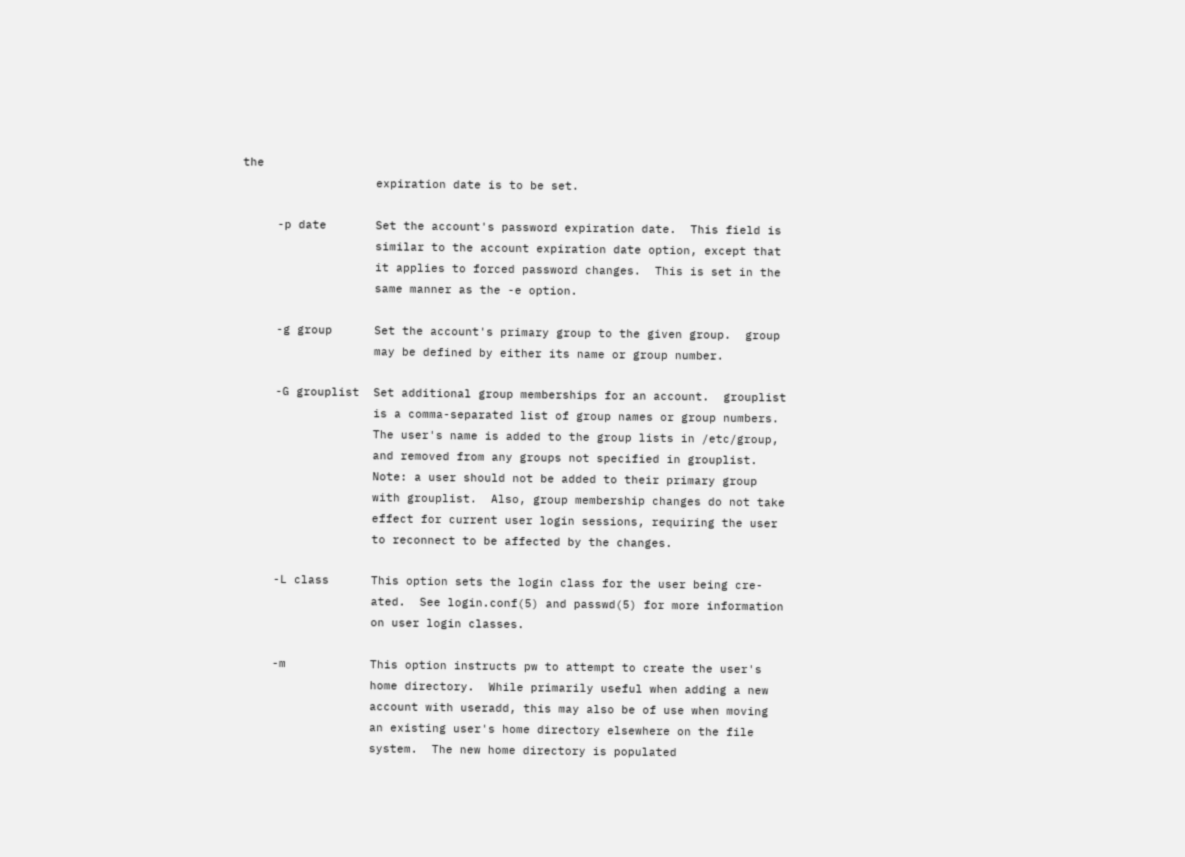the
                   expiration date is to be set.

     -p date       Set the account's password expiration date.  This field is
                   similar to the account expiration date option, except that
                   it applies to forced password changes.  This is set in the
                   same manner as the -e option.

     -g group      Set the account's primary group to the given group.  group
                   may be defined by either its name or group number.

     -G grouplist  Set additional group memberships for an account.  grouplist
                   is a comma-separated list of group names or group numbers.
                   The user's name is added to the group lists in /etc/group,
                   and removed from any groups not specified in grouplist.
                   Note: a user should not be added to their primary group
                   with grouplist.  Also, group membership changes do not take
                   effect for current user login sessions, requiring the user
                   to reconnect to be affected by the changes.

     -L class      This option sets the login class for the user being cre-
                   ated.  See login.conf(5) and passwd(5) for more information
                   on user login classes.

     -m            This option instructs pw to attempt to create the user's
                   home directory.  While primarily useful when adding a new
                   account with useradd, this may also be of use when moving
                   an existing user's home directory elsewhere on the file
                   system.  The new home directory is populated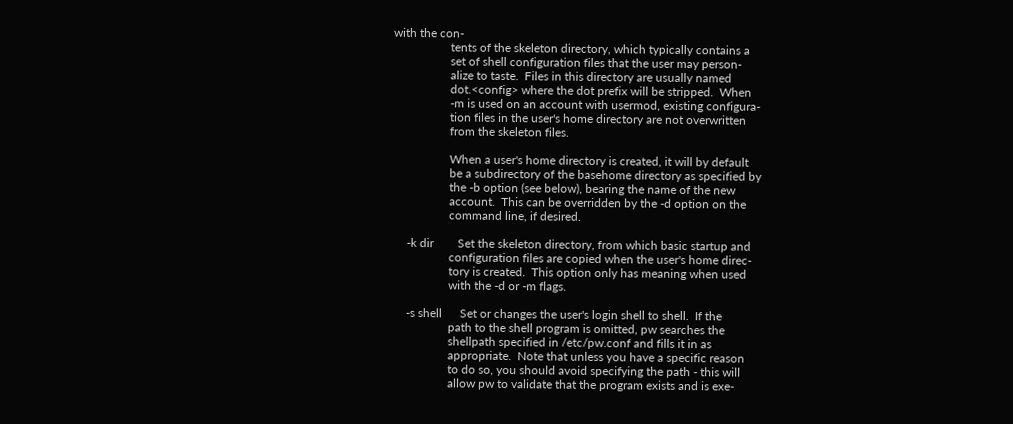with the con-
                   tents of the skeleton directory, which typically contains a
                   set of shell configuration files that the user may person-
                   alize to taste.  Files in this directory are usually named
                   dot.<config> where the dot prefix will be stripped.  When
                   -m is used on an account with usermod, existing configura-
                   tion files in the user's home directory are not overwritten
                   from the skeleton files.

                   When a user's home directory is created, it will by default
                   be a subdirectory of the basehome directory as specified by
                   the -b option (see below), bearing the name of the new
                   account.  This can be overridden by the -d option on the
                   command line, if desired.

     -k dir        Set the skeleton directory, from which basic startup and
                   configuration files are copied when the user's home direc-
                   tory is created.  This option only has meaning when used
                   with the -d or -m flags.

     -s shell      Set or changes the user's login shell to shell.  If the
                   path to the shell program is omitted, pw searches the
                   shellpath specified in /etc/pw.conf and fills it in as
                   appropriate.  Note that unless you have a specific reason
                   to do so, you should avoid specifying the path - this will
                   allow pw to validate that the program exists and is exe-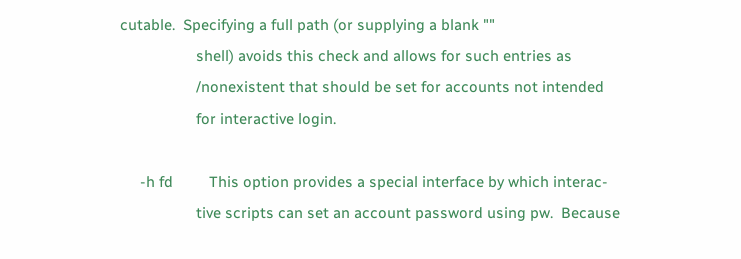cutable.  Specifying a full path (or supplying a blank ""
                   shell) avoids this check and allows for such entries as
                   /nonexistent that should be set for accounts not intended
                   for interactive login.

     -h fd         This option provides a special interface by which interac-
                   tive scripts can set an account password using pw.  Because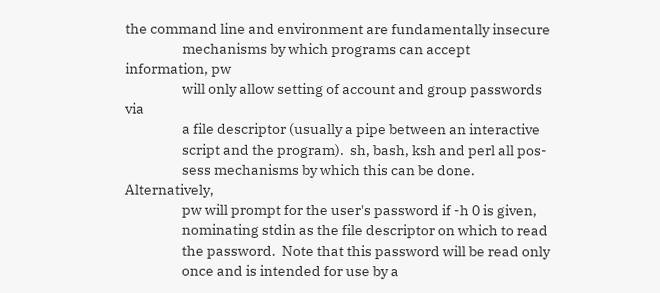the command line and environment are fundamentally insecure
                   mechanisms by which programs can accept information, pw
                   will only allow setting of account and group passwords via
                   a file descriptor (usually a pipe between an interactive
                   script and the program).  sh, bash, ksh and perl all pos-
                   sess mechanisms by which this can be done.  Alternatively,
                   pw will prompt for the user's password if -h 0 is given,
                   nominating stdin as the file descriptor on which to read
                   the password.  Note that this password will be read only
                   once and is intended for use by a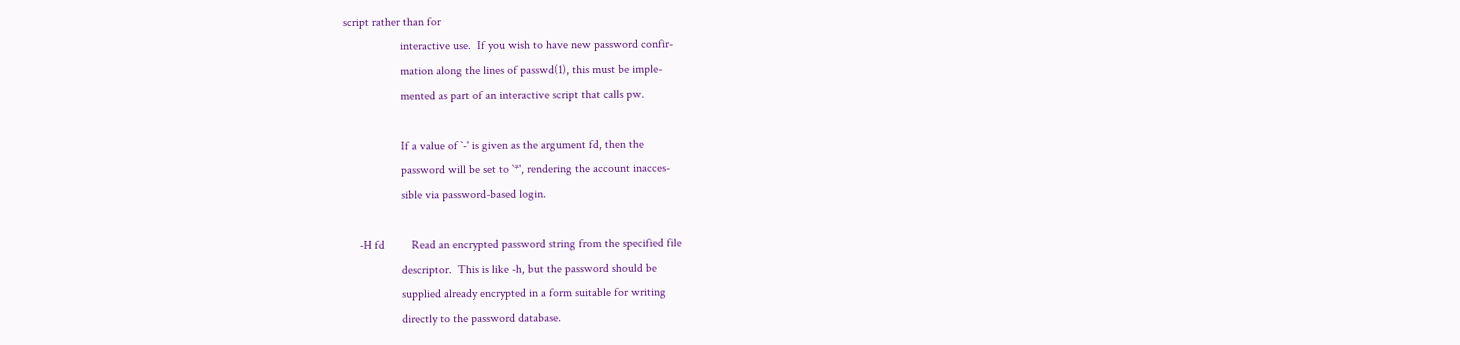script rather than for
                   interactive use.  If you wish to have new password confir-
                   mation along the lines of passwd(1), this must be imple-
                   mented as part of an interactive script that calls pw.

                   If a value of `-' is given as the argument fd, then the
                   password will be set to `*', rendering the account inacces-
                   sible via password-based login.

     -H fd         Read an encrypted password string from the specified file
                   descriptor.  This is like -h, but the password should be
                   supplied already encrypted in a form suitable for writing
                   directly to the password database.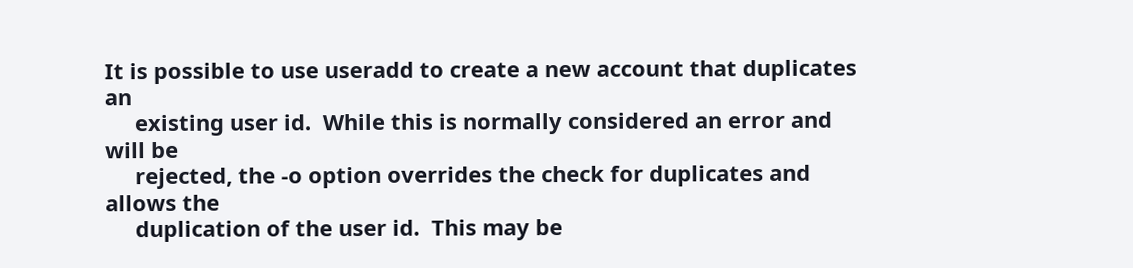It is possible to use useradd to create a new account that duplicates an
     existing user id.  While this is normally considered an error and will be
     rejected, the -o option overrides the check for duplicates and allows the
     duplication of the user id.  This may be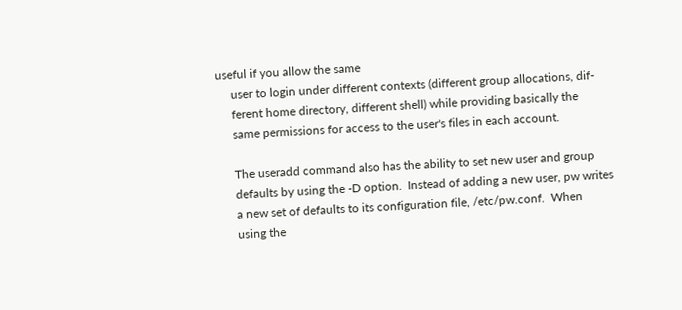useful if you allow the same
     user to login under different contexts (different group allocations, dif-
     ferent home directory, different shell) while providing basically the
     same permissions for access to the user's files in each account.

     The useradd command also has the ability to set new user and group
     defaults by using the -D option.  Instead of adding a new user, pw writes
     a new set of defaults to its configuration file, /etc/pw.conf.  When
     using the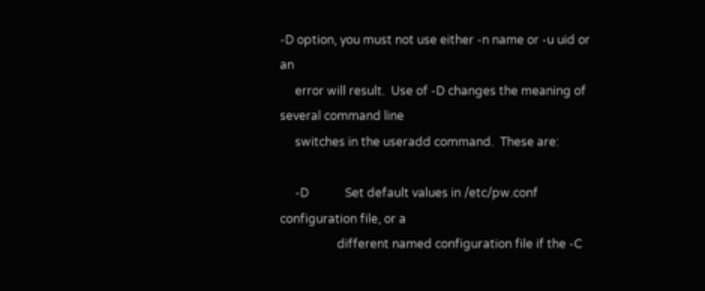-D option, you must not use either -n name or -u uid or an
     error will result.  Use of -D changes the meaning of several command line
     switches in the useradd command.  These are:

     -D            Set default values in /etc/pw.conf configuration file, or a
                   different named configuration file if the -C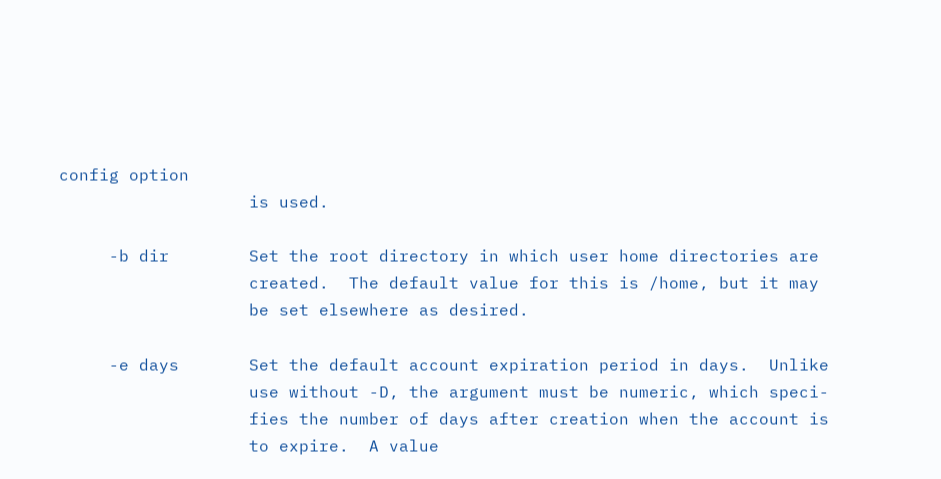config option
                   is used.

     -b dir        Set the root directory in which user home directories are
                   created.  The default value for this is /home, but it may
                   be set elsewhere as desired.

     -e days       Set the default account expiration period in days.  Unlike
                   use without -D, the argument must be numeric, which speci-
                   fies the number of days after creation when the account is
                   to expire.  A value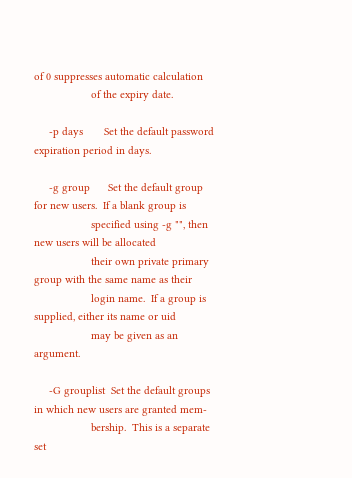of 0 suppresses automatic calculation
                   of the expiry date.

     -p days       Set the default password expiration period in days.

     -g group      Set the default group for new users.  If a blank group is
                   specified using -g "", then new users will be allocated
                   their own private primary group with the same name as their
                   login name.  If a group is supplied, either its name or uid
                   may be given as an argument.

     -G grouplist  Set the default groups in which new users are granted mem-
                   bership.  This is a separate set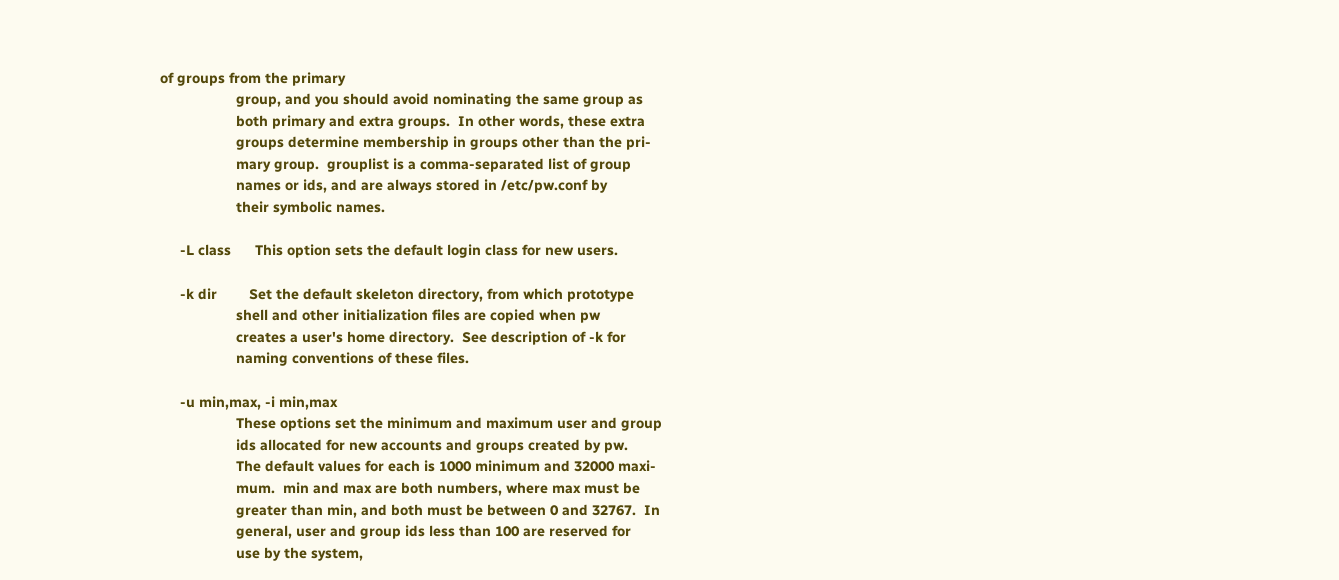of groups from the primary
                   group, and you should avoid nominating the same group as
                   both primary and extra groups.  In other words, these extra
                   groups determine membership in groups other than the pri-
                   mary group.  grouplist is a comma-separated list of group
                   names or ids, and are always stored in /etc/pw.conf by
                   their symbolic names.

     -L class      This option sets the default login class for new users.

     -k dir        Set the default skeleton directory, from which prototype
                   shell and other initialization files are copied when pw
                   creates a user's home directory.  See description of -k for
                   naming conventions of these files.

     -u min,max, -i min,max
                   These options set the minimum and maximum user and group
                   ids allocated for new accounts and groups created by pw.
                   The default values for each is 1000 minimum and 32000 maxi-
                   mum.  min and max are both numbers, where max must be
                   greater than min, and both must be between 0 and 32767.  In
                   general, user and group ids less than 100 are reserved for
                   use by the system,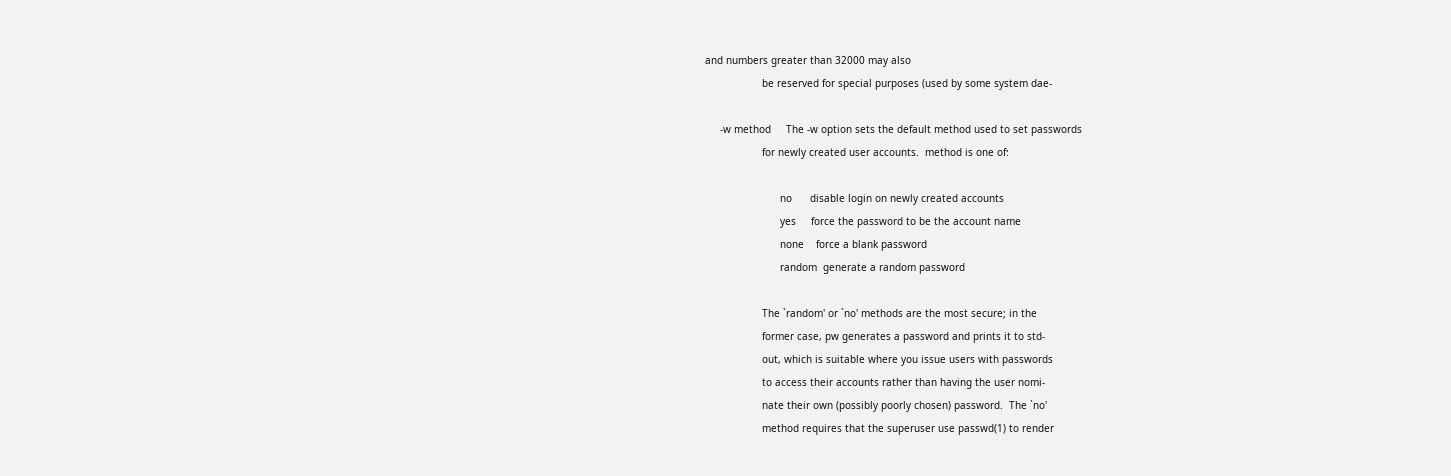and numbers greater than 32000 may also
                   be reserved for special purposes (used by some system dae-

     -w method     The -w option sets the default method used to set passwords
                   for newly created user accounts.  method is one of:

                         no      disable login on newly created accounts
                         yes     force the password to be the account name
                         none    force a blank password
                         random  generate a random password

                   The `random' or `no' methods are the most secure; in the
                   former case, pw generates a password and prints it to std-
                   out, which is suitable where you issue users with passwords
                   to access their accounts rather than having the user nomi-
                   nate their own (possibly poorly chosen) password.  The `no'
                   method requires that the superuser use passwd(1) to render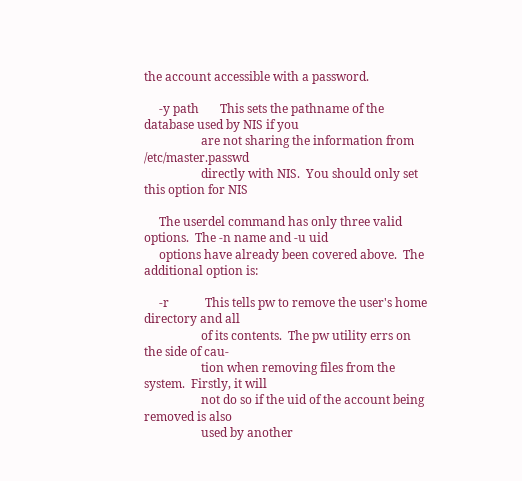the account accessible with a password.

     -y path       This sets the pathname of the database used by NIS if you
                   are not sharing the information from /etc/master.passwd
                   directly with NIS.  You should only set this option for NIS

     The userdel command has only three valid options.  The -n name and -u uid
     options have already been covered above.  The additional option is:

     -r            This tells pw to remove the user's home directory and all
                   of its contents.  The pw utility errs on the side of cau-
                   tion when removing files from the system.  Firstly, it will
                   not do so if the uid of the account being removed is also
                   used by another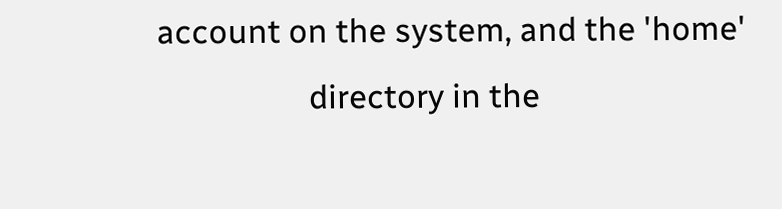account on the system, and the 'home'
                   directory in the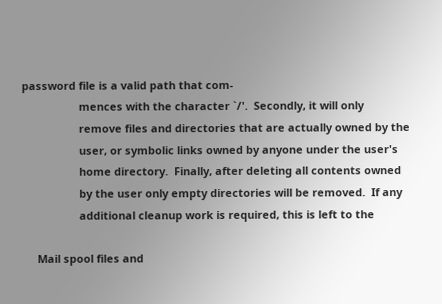password file is a valid path that com-
                   mences with the character `/'.  Secondly, it will only
                   remove files and directories that are actually owned by the
                   user, or symbolic links owned by anyone under the user's
                   home directory.  Finally, after deleting all contents owned
                   by the user only empty directories will be removed.  If any
                   additional cleanup work is required, this is left to the

     Mail spool files and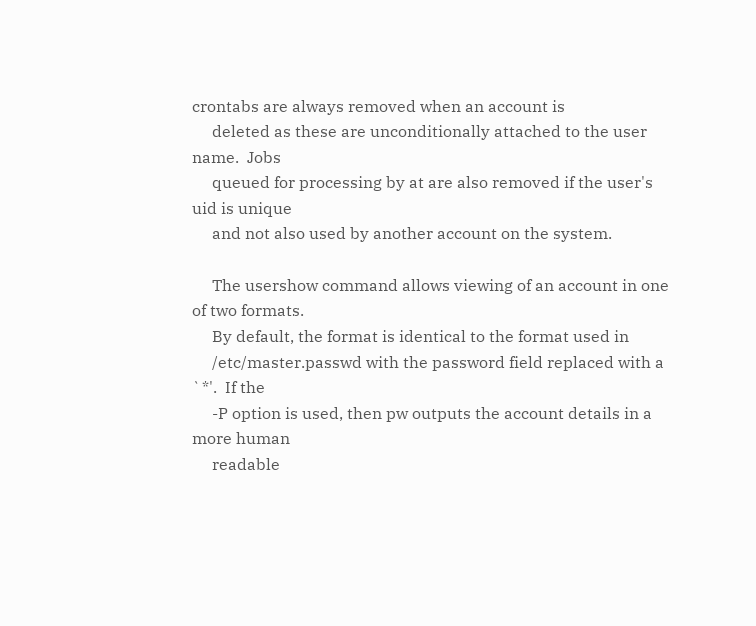crontabs are always removed when an account is
     deleted as these are unconditionally attached to the user name.  Jobs
     queued for processing by at are also removed if the user's uid is unique
     and not also used by another account on the system.

     The usershow command allows viewing of an account in one of two formats.
     By default, the format is identical to the format used in
     /etc/master.passwd with the password field replaced with a `*'.  If the
     -P option is used, then pw outputs the account details in a more human
     readable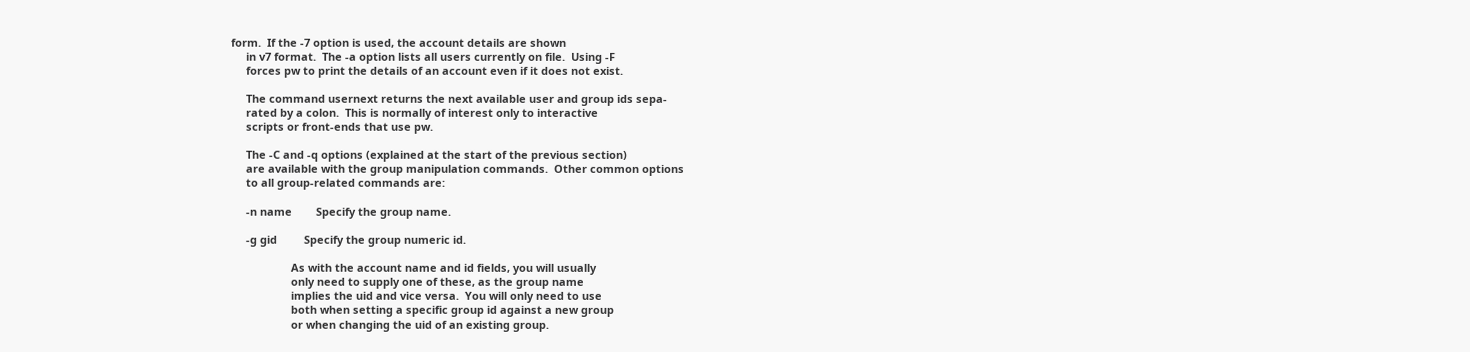form.  If the -7 option is used, the account details are shown
     in v7 format.  The -a option lists all users currently on file.  Using -F
     forces pw to print the details of an account even if it does not exist.

     The command usernext returns the next available user and group ids sepa-
     rated by a colon.  This is normally of interest only to interactive
     scripts or front-ends that use pw.

     The -C and -q options (explained at the start of the previous section)
     are available with the group manipulation commands.  Other common options
     to all group-related commands are:

     -n name        Specify the group name.

     -g gid         Specify the group numeric id.

                    As with the account name and id fields, you will usually
                    only need to supply one of these, as the group name
                    implies the uid and vice versa.  You will only need to use
                    both when setting a specific group id against a new group
                    or when changing the uid of an existing group.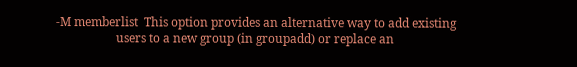-M memberlist  This option provides an alternative way to add existing
                    users to a new group (in groupadd) or replace an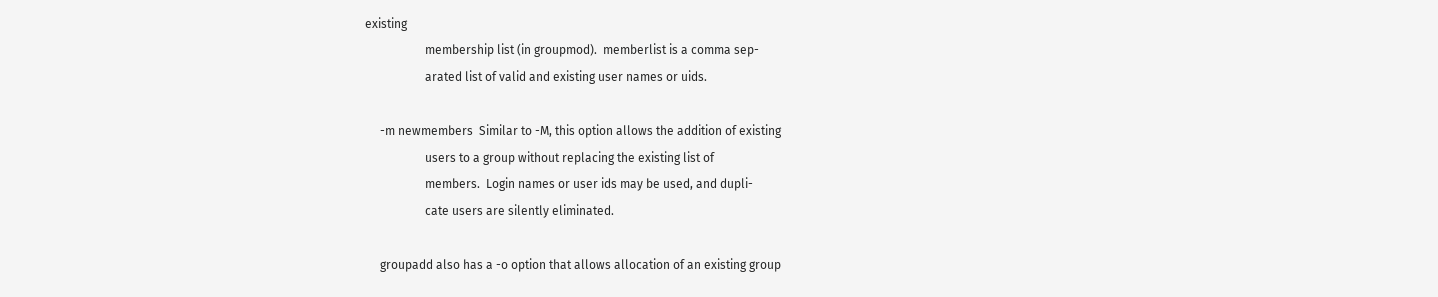existing
                    membership list (in groupmod).  memberlist is a comma sep-
                    arated list of valid and existing user names or uids.

     -m newmembers  Similar to -M, this option allows the addition of existing
                    users to a group without replacing the existing list of
                    members.  Login names or user ids may be used, and dupli-
                    cate users are silently eliminated.

     groupadd also has a -o option that allows allocation of an existing group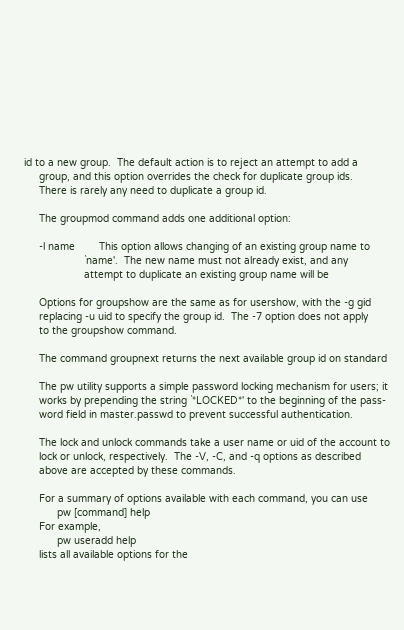id to a new group.  The default action is to reject an attempt to add a
     group, and this option overrides the check for duplicate group ids.
     There is rarely any need to duplicate a group id.

     The groupmod command adds one additional option:

     -l name        This option allows changing of an existing group name to
                    `name'.  The new name must not already exist, and any
                    attempt to duplicate an existing group name will be

     Options for groupshow are the same as for usershow, with the -g gid
     replacing -u uid to specify the group id.  The -7 option does not apply
     to the groupshow command.

     The command groupnext returns the next available group id on standard

     The pw utility supports a simple password locking mechanism for users; it
     works by prepending the string `*LOCKED*' to the beginning of the pass-
     word field in master.passwd to prevent successful authentication.

     The lock and unlock commands take a user name or uid of the account to
     lock or unlock, respectively.  The -V, -C, and -q options as described
     above are accepted by these commands.

     For a summary of options available with each command, you can use
           pw [command] help
     For example,
           pw useradd help
     lists all available options for the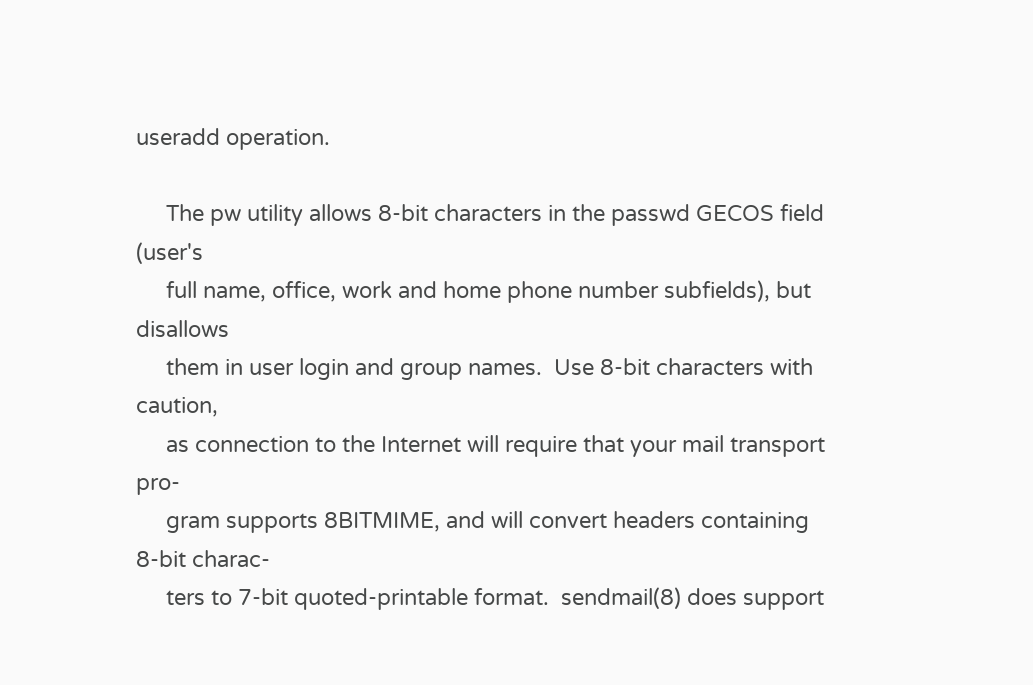useradd operation.

     The pw utility allows 8-bit characters in the passwd GECOS field (user's
     full name, office, work and home phone number subfields), but disallows
     them in user login and group names.  Use 8-bit characters with caution,
     as connection to the Internet will require that your mail transport pro-
     gram supports 8BITMIME, and will convert headers containing 8-bit charac-
     ters to 7-bit quoted-printable format.  sendmail(8) does support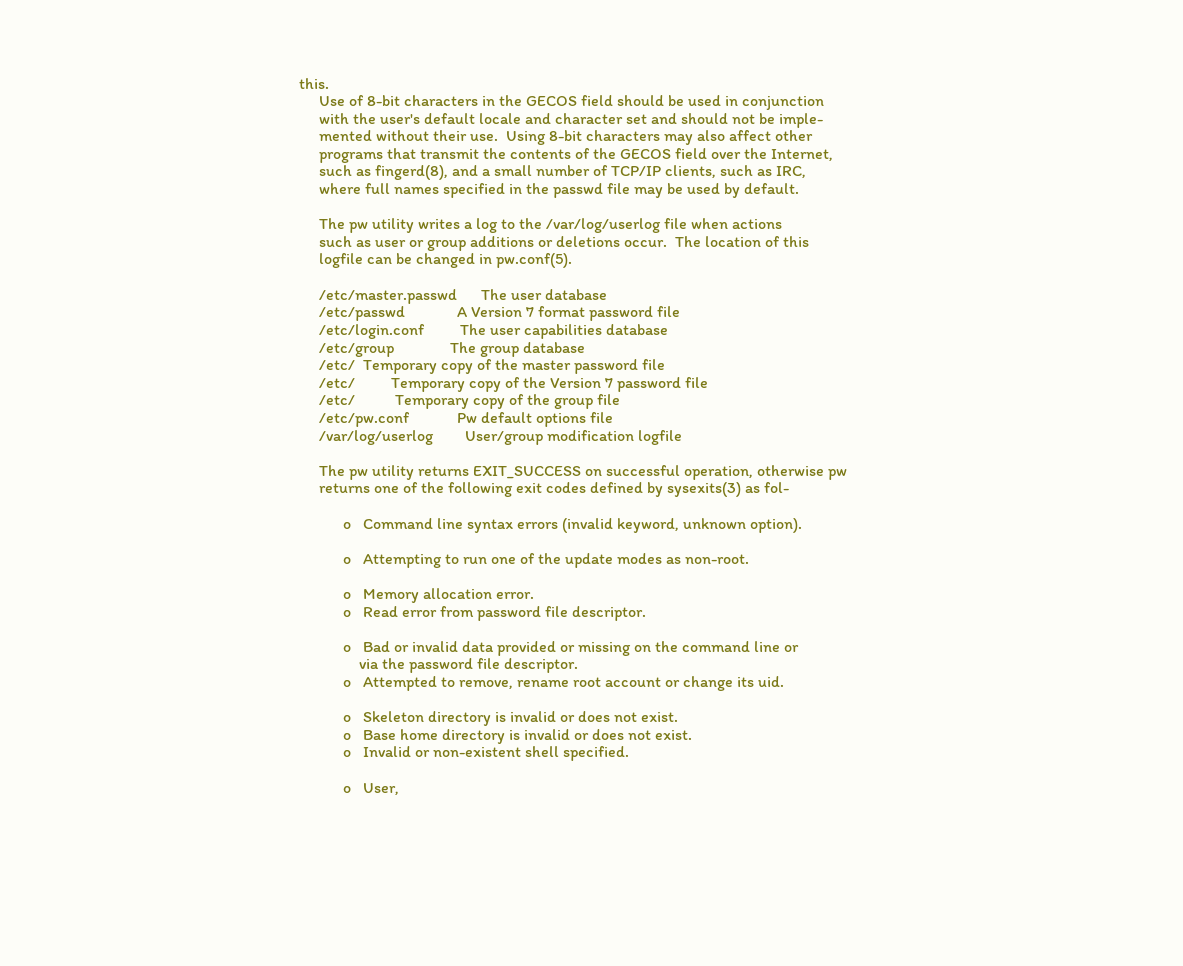this.
     Use of 8-bit characters in the GECOS field should be used in conjunction
     with the user's default locale and character set and should not be imple-
     mented without their use.  Using 8-bit characters may also affect other
     programs that transmit the contents of the GECOS field over the Internet,
     such as fingerd(8), and a small number of TCP/IP clients, such as IRC,
     where full names specified in the passwd file may be used by default.

     The pw utility writes a log to the /var/log/userlog file when actions
     such as user or group additions or deletions occur.  The location of this
     logfile can be changed in pw.conf(5).

     /etc/master.passwd      The user database
     /etc/passwd             A Version 7 format password file
     /etc/login.conf         The user capabilities database
     /etc/group              The group database
     /etc/  Temporary copy of the master password file
     /etc/         Temporary copy of the Version 7 password file
     /etc/          Temporary copy of the group file
     /etc/pw.conf            Pw default options file
     /var/log/userlog        User/group modification logfile

     The pw utility returns EXIT_SUCCESS on successful operation, otherwise pw
     returns one of the following exit codes defined by sysexits(3) as fol-

           o   Command line syntax errors (invalid keyword, unknown option).

           o   Attempting to run one of the update modes as non-root.

           o   Memory allocation error.
           o   Read error from password file descriptor.

           o   Bad or invalid data provided or missing on the command line or
               via the password file descriptor.
           o   Attempted to remove, rename root account or change its uid.

           o   Skeleton directory is invalid or does not exist.
           o   Base home directory is invalid or does not exist.
           o   Invalid or non-existent shell specified.

           o   User,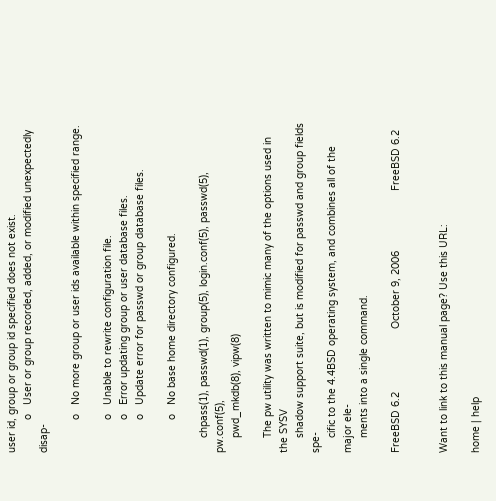user id, group or group id specified does not exist.
           o   User or group recorded, added, or modified unexpectedly disap-

           o   No more group or user ids available within specified range.

           o   Unable to rewrite configuration file.
           o   Error updating group or user database files.
           o   Update error for passwd or group database files.

           o   No base home directory configured.

     chpass(1), passwd(1), group(5), login.conf(5), passwd(5), pw.conf(5),
     pwd_mkdb(8), vipw(8)

     The pw utility was written to mimic many of the options used in the SYSV
     shadow support suite, but is modified for passwd and group fields spe-
     cific to the 4.4BSD operating system, and combines all of the major ele-
     ments into a single command.

FreeBSD 6.2                     October 9, 2006                    FreeBSD 6.2


Want to link to this manual page? Use this URL:

home | help